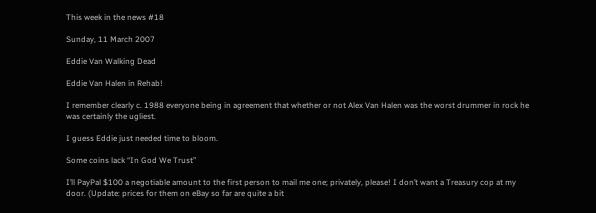This week in the news #18

Sunday, 11 March 2007

Eddie Van Walking Dead

Eddie Van Halen in Rehab!

I remember clearly c. 1988 everyone being in agreement that whether or not Alex Van Halen was the worst drummer in rock he was certainly the ugliest.

I guess Eddie just needed time to bloom.

Some coins lack “In God We Trust”

I’ll PayPal $100 a negotiable amount to the first person to mail me one; privately, please! I don’t want a Treasury cop at my door. (Update: prices for them on eBay so far are quite a bit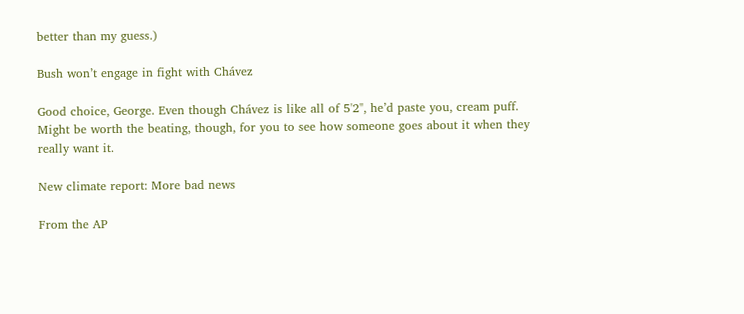better than my guess.)

Bush won’t engage in fight with Chávez

Good choice, George. Even though Chávez is like all of 5'2", he’d paste you, cream puff. Might be worth the beating, though, for you to see how someone goes about it when they really want it.

New climate report: More bad news

From the AP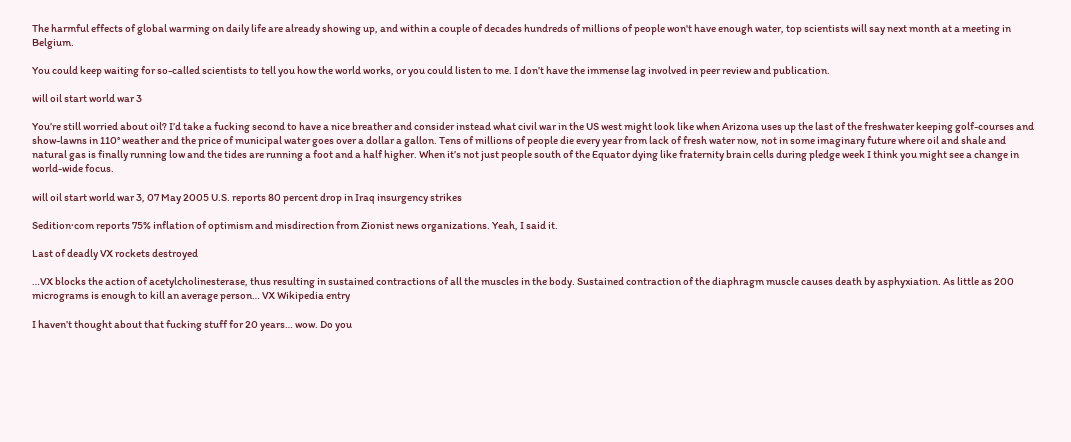The harmful effects of global warming on daily life are already showing up, and within a couple of decades hundreds of millions of people won't have enough water, top scientists will say next month at a meeting in Belgium.

You could keep waiting for so-called scientists to tell you how the world works, or you could listen to me. I don’t have the immense lag involved in peer review and publication.

will oil start world war 3

You’re still worried about oil? I’d take a fucking second to have a nice breather and consider instead what civil war in the US west might look like when Arizona uses up the last of the freshwater keeping golf-courses and show-lawns in 110° weather and the price of municipal water goes over a dollar a gallon. Tens of millions of people die every year from lack of fresh water now, not in some imaginary future where oil and shale and natural gas is finally running low and the tides are running a foot and a half higher. When it’s not just people south of the Equator dying like fraternity brain cells during pledge week I think you might see a change in world-wide focus.

will oil start world war 3, 07 May 2005 U.S. reports 80 percent drop in Iraq insurgency strikes

Sedition·com reports 75% inflation of optimism and misdirection from Zionist news organizations. Yeah, I said it.

Last of deadly VX rockets destroyed

…VX blocks the action of acetylcholinesterase, thus resulting in sustained contractions of all the muscles in the body. Sustained contraction of the diaphragm muscle causes death by asphyxiation. As little as 200 micrograms is enough to kill an average person… VX Wikipedia entry

I haven’t thought about that fucking stuff for 20 years… wow. Do you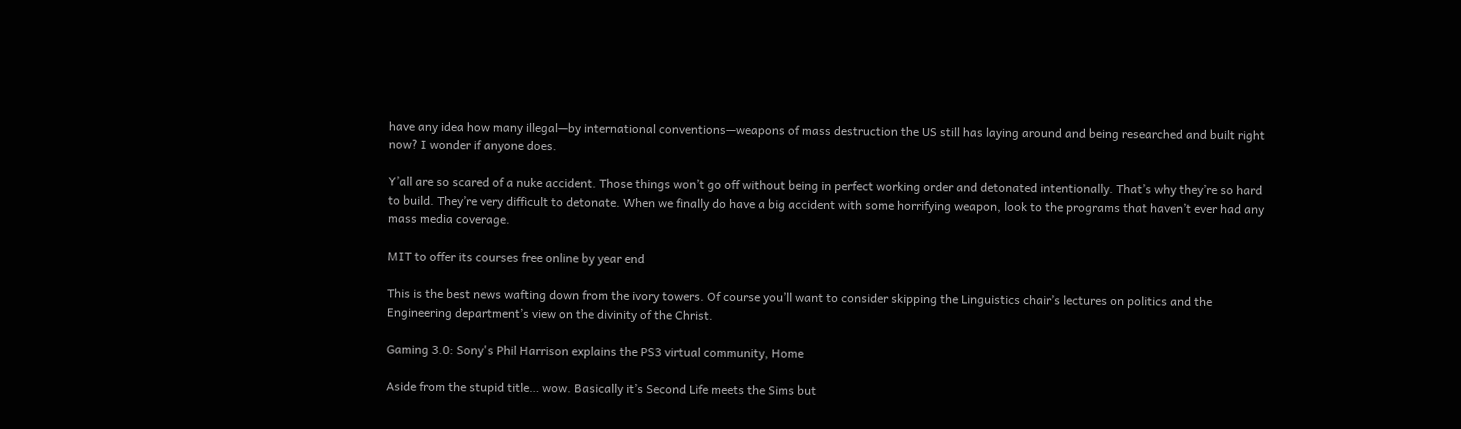have any idea how many illegal—by international conventions—weapons of mass destruction the US still has laying around and being researched and built right now? I wonder if anyone does.

Y’all are so scared of a nuke accident. Those things won’t go off without being in perfect working order and detonated intentionally. That’s why they’re so hard to build. They’re very difficult to detonate. When we finally do have a big accident with some horrifying weapon, look to the programs that haven’t ever had any mass media coverage.

MIT to offer its courses free online by year end

This is the best news wafting down from the ivory towers. Of course you’ll want to consider skipping the Linguistics chair’s lectures on politics and the Engineering department’s view on the divinity of the Christ.

Gaming 3.0: Sony's Phil Harrison explains the PS3 virtual community, Home

Aside from the stupid title… wow. Basically it’s Second Life meets the Sims but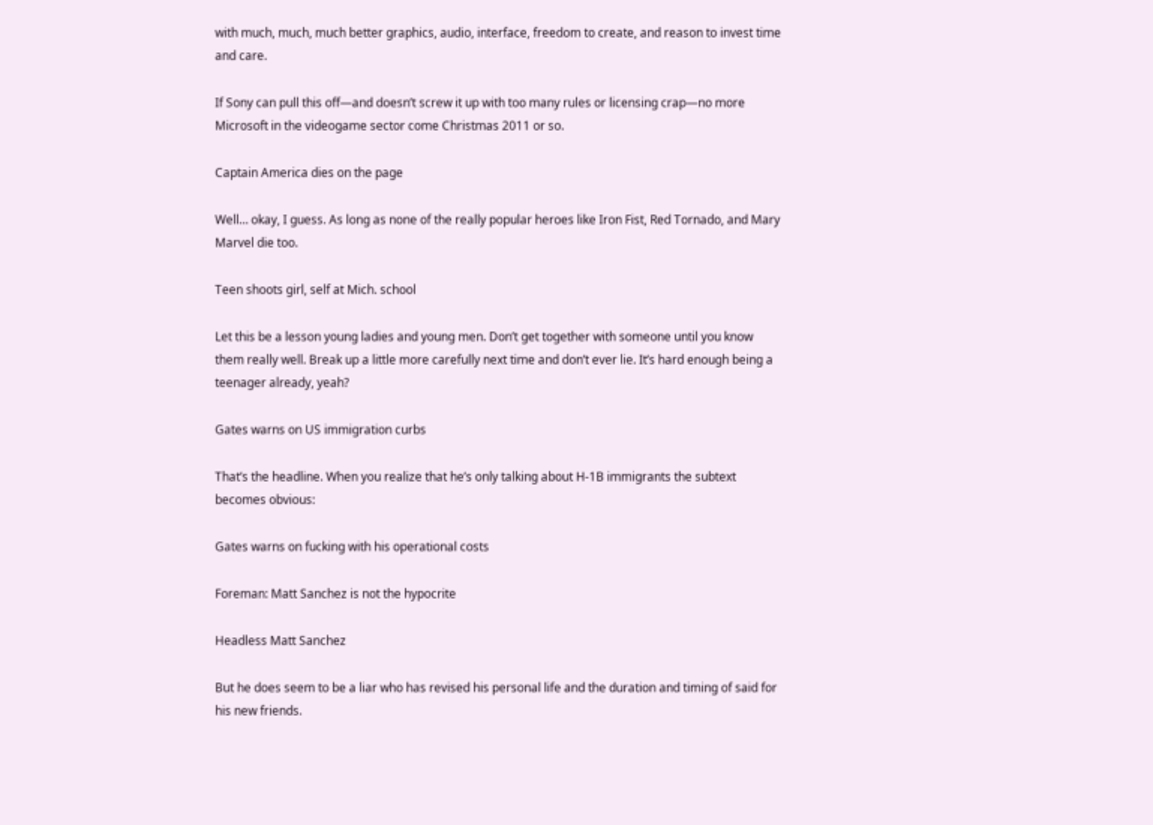with much, much, much better graphics, audio, interface, freedom to create, and reason to invest time and care.

If Sony can pull this off—and doesn’t screw it up with too many rules or licensing crap—no more Microsoft in the videogame sector come Christmas 2011 or so.

Captain America dies on the page

Well… okay, I guess. As long as none of the really popular heroes like Iron Fist, Red Tornado, and Mary Marvel die too.

Teen shoots girl, self at Mich. school

Let this be a lesson young ladies and young men. Don’t get together with someone until you know them really well. Break up a little more carefully next time and don’t ever lie. It’s hard enough being a teenager already, yeah?

Gates warns on US immigration curbs

That’s the headline. When you realize that he’s only talking about H-1B immigrants the subtext becomes obvious:

Gates warns on fucking with his operational costs

Foreman: Matt Sanchez is not the hypocrite

Headless Matt Sanchez

But he does seem to be a liar who has revised his personal life and the duration and timing of said for his new friends.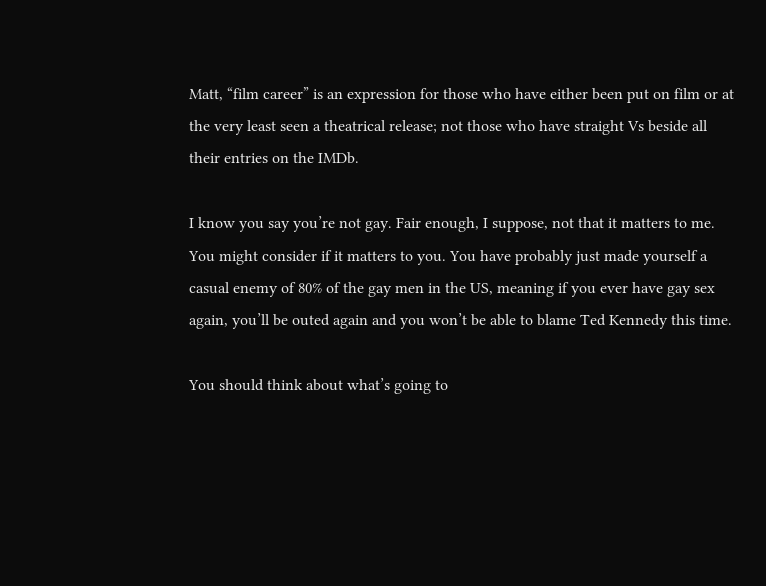Matt, “film career” is an expression for those who have either been put on film or at the very least seen a theatrical release; not those who have straight Vs beside all their entries on the IMDb.

I know you say you’re not gay. Fair enough, I suppose, not that it matters to me. You might consider if it matters to you. You have probably just made yourself a casual enemy of 80% of the gay men in the US, meaning if you ever have gay sex again, you’ll be outed again and you won’t be able to blame Ted Kennedy this time.

You should think about what’s going to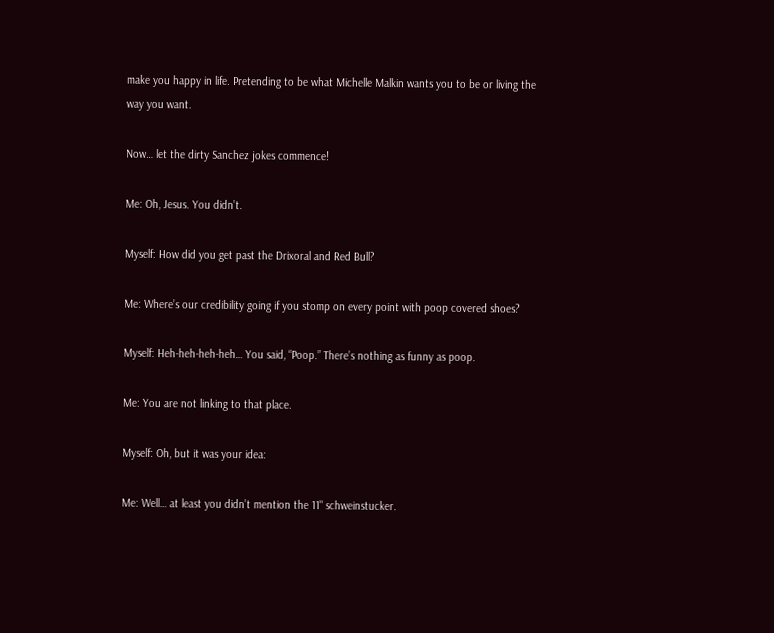make you happy in life. Pretending to be what Michelle Malkin wants you to be or living the way you want.

Now… let the dirty Sanchez jokes commence!

Me: Oh, Jesus. You didn’t.

Myself: How did you get past the Drixoral and Red Bull?

Me: Where’s our credibility going if you stomp on every point with poop covered shoes?

Myself: Heh-heh-heh-heh… You said, “Poop.” There’s nothing as funny as poop.

Me: You are not linking to that place.

Myself: Oh, but it was your idea:

Me: Well… at least you didn’t mention the 11" schweinstucker.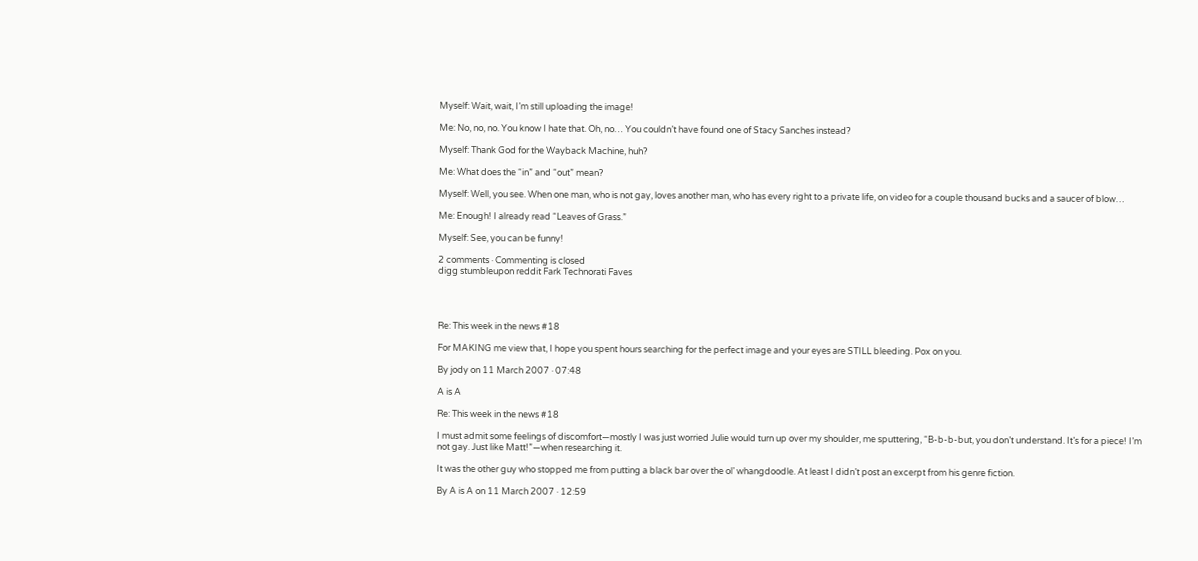Myself: Wait, wait, I’m still uploading the image!

Me: No, no, no. You know I hate that. Oh, no… You couldn’t have found one of Stacy Sanches instead?

Myself: Thank God for the Wayback Machine, huh?

Me: What does the “in” and “out” mean?

Myself: Well, you see. When one man, who is not gay, loves another man, who has every right to a private life, on video for a couple thousand bucks and a saucer of blow…

Me: Enough! I already read “Leaves of Grass.”

Myself: See, you can be funny!

2 comments · Commenting is closed
digg stumbleupon reddit Fark Technorati Faves




Re: This week in the news #18

For MAKING me view that, I hope you spent hours searching for the perfect image and your eyes are STILL bleeding. Pox on you.

By jody on 11 March 2007 · 07:48

A is A

Re: This week in the news #18

I must admit some feelings of discomfort—mostly I was just worried Julie would turn up over my shoulder, me sputtering, “B-b-b-but, you don’t understand. It’s for a piece! I’m not gay. Just like Matt!”—when researching it.

It was the other guy who stopped me from putting a black bar over the ol’ whangdoodle. At least I didn’t post an excerpt from his genre fiction.

By A is A on 11 March 2007 · 12:59